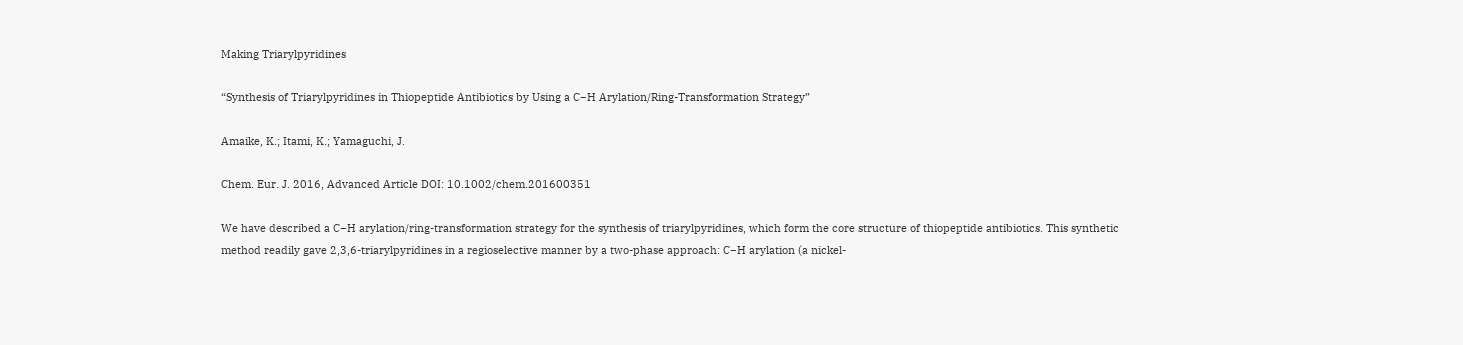Making Triarylpyridines

“Synthesis of Triarylpyridines in Thiopeptide Antibiotics by Using a C−H Arylation/Ring-Transformation Strategy”

Amaike, K.; Itami, K.; Yamaguchi, J.

Chem. Eur. J. 2016, Advanced Article DOI: 10.1002/chem.201600351

We have described a C−H arylation/ring-transformation strategy for the synthesis of triarylpyridines, which form the core structure of thiopeptide antibiotics. This synthetic method readily gave 2,3,6-triarylpyridines in a regioselective manner by a two-phase approach: C−H arylation (a nickel-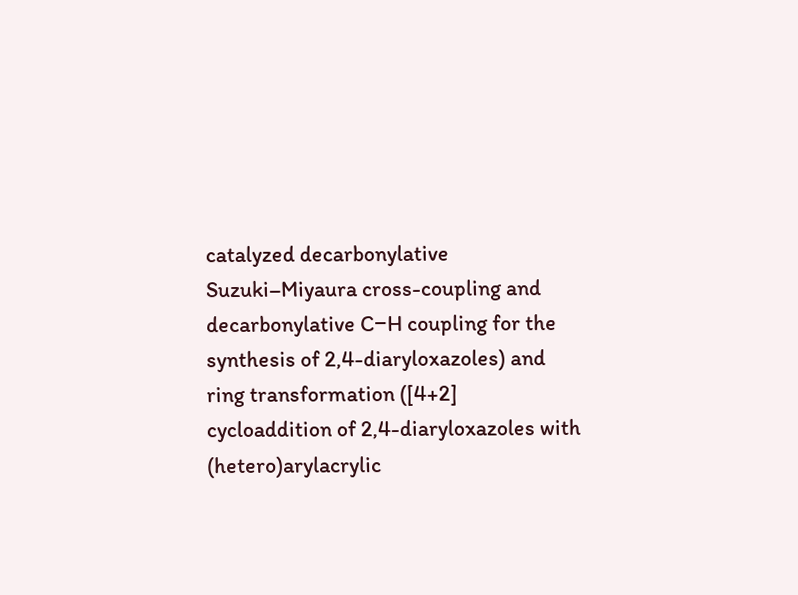catalyzed decarbonylative Suzuki–Miyaura cross-coupling and decarbonylative C−H coupling for the synthesis of 2,4-diaryloxazoles) and ring transformation ([4+2] cycloaddition of 2,4-diaryloxazoles with (hetero)arylacrylic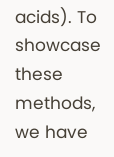acids). To showcase these methods, we have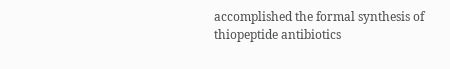accomplished the formal synthesis of thiopeptide antibiotics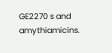GE2270 s and amythiamicins.